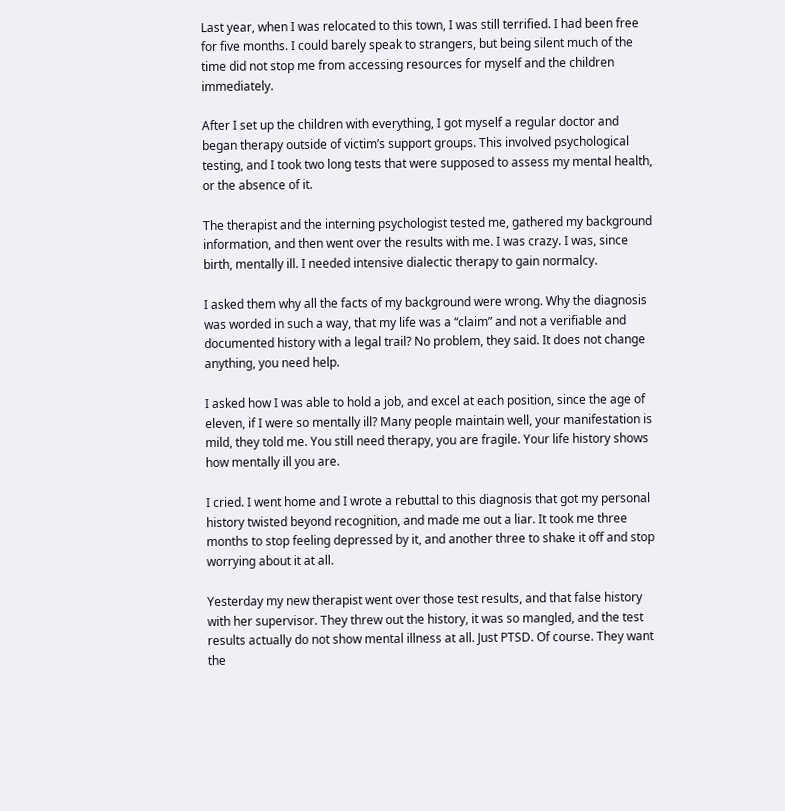Last year, when I was relocated to this town, I was still terrified. I had been free for five months. I could barely speak to strangers, but being silent much of the time did not stop me from accessing resources for myself and the children immediately.

After I set up the children with everything, I got myself a regular doctor and began therapy outside of victim’s support groups. This involved psychological testing, and I took two long tests that were supposed to assess my mental health, or the absence of it.

The therapist and the interning psychologist tested me, gathered my background information, and then went over the results with me. I was crazy. I was, since birth, mentally ill. I needed intensive dialectic therapy to gain normalcy.

I asked them why all the facts of my background were wrong. Why the diagnosis was worded in such a way, that my life was a “claim” and not a verifiable and documented history with a legal trail? No problem, they said. It does not change anything, you need help.

I asked how I was able to hold a job, and excel at each position, since the age of eleven, if I were so mentally ill? Many people maintain well, your manifestation is mild, they told me. You still need therapy, you are fragile. Your life history shows how mentally ill you are.

I cried. I went home and I wrote a rebuttal to this diagnosis that got my personal history twisted beyond recognition, and made me out a liar. It took me three months to stop feeling depressed by it, and another three to shake it off and stop worrying about it at all.

Yesterday my new therapist went over those test results, and that false history with her supervisor. They threw out the history, it was so mangled, and the test results actually do not show mental illness at all. Just PTSD. Of course. They want the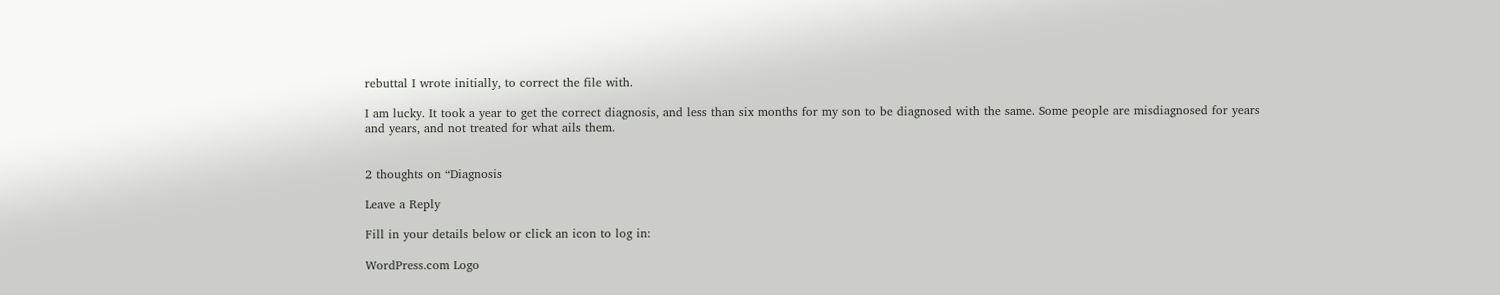rebuttal I wrote initially, to correct the file with.

I am lucky. It took a year to get the correct diagnosis, and less than six months for my son to be diagnosed with the same. Some people are misdiagnosed for years and years, and not treated for what ails them.


2 thoughts on “Diagnosis

Leave a Reply

Fill in your details below or click an icon to log in:

WordPress.com Logo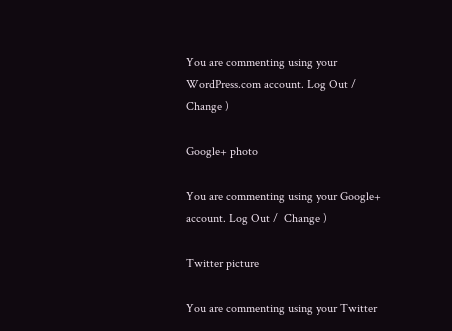You are commenting using your WordPress.com account. Log Out /  Change )

Google+ photo

You are commenting using your Google+ account. Log Out /  Change )

Twitter picture

You are commenting using your Twitter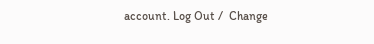account. Log Out /  Change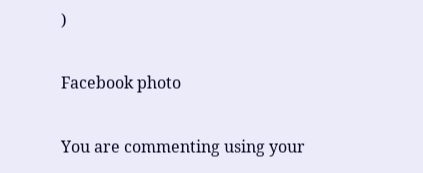)

Facebook photo

You are commenting using your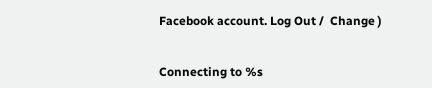Facebook account. Log Out /  Change )


Connecting to %s